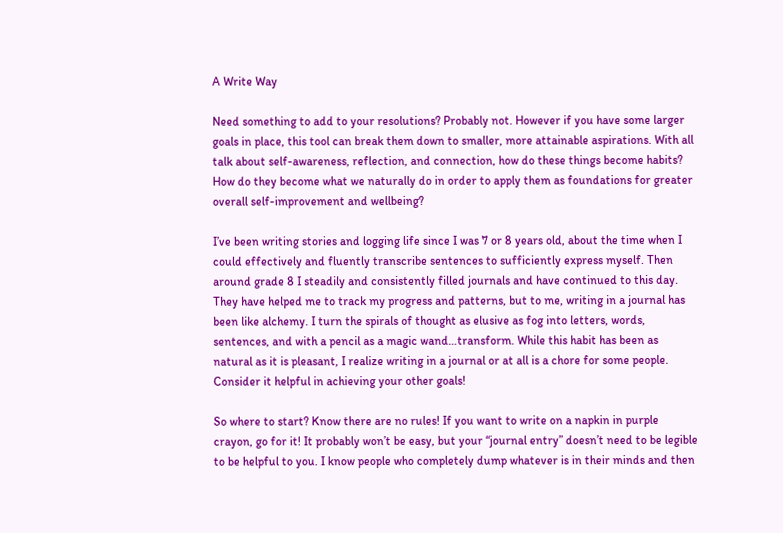A Write Way

Need something to add to your resolutions? Probably not. However if you have some larger goals in place, this tool can break them down to smaller, more attainable aspirations. With all talk about self-awareness, reflection, and connection, how do these things become habits? How do they become what we naturally do in order to apply them as foundations for greater overall self-improvement and wellbeing?

I’ve been writing stories and logging life since I was 7 or 8 years old, about the time when I could effectively and fluently transcribe sentences to sufficiently express myself. Then around grade 8 I steadily and consistently filled journals and have continued to this day. They have helped me to track my progress and patterns, but to me, writing in a journal has been like alchemy. I turn the spirals of thought as elusive as fog into letters, words, sentences, and with a pencil as a magic wand…transform. While this habit has been as natural as it is pleasant, I realize writing in a journal or at all is a chore for some people. Consider it helpful in achieving your other goals!

So where to start? Know there are no rules! If you want to write on a napkin in purple crayon, go for it! It probably won’t be easy, but your “journal entry” doesn’t need to be legible to be helpful to you. I know people who completely dump whatever is in their minds and then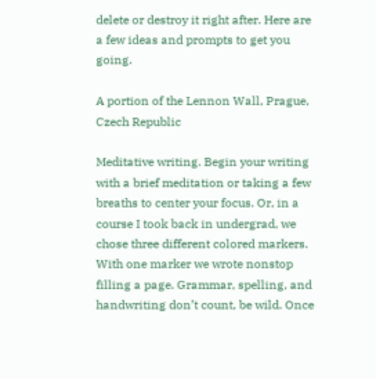delete or destroy it right after. Here are a few ideas and prompts to get you going.

A portion of the Lennon Wall, Prague, Czech Republic

Meditative writing. Begin your writing with a brief meditation or taking a few breaths to center your focus. Or, in a course I took back in undergrad, we chose three different colored markers. With one marker we wrote nonstop filling a page. Grammar, spelling, and handwriting don’t count, be wild. Once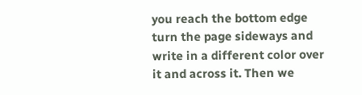you reach the bottom edge turn the page sideways and write in a different color over it and across it. Then we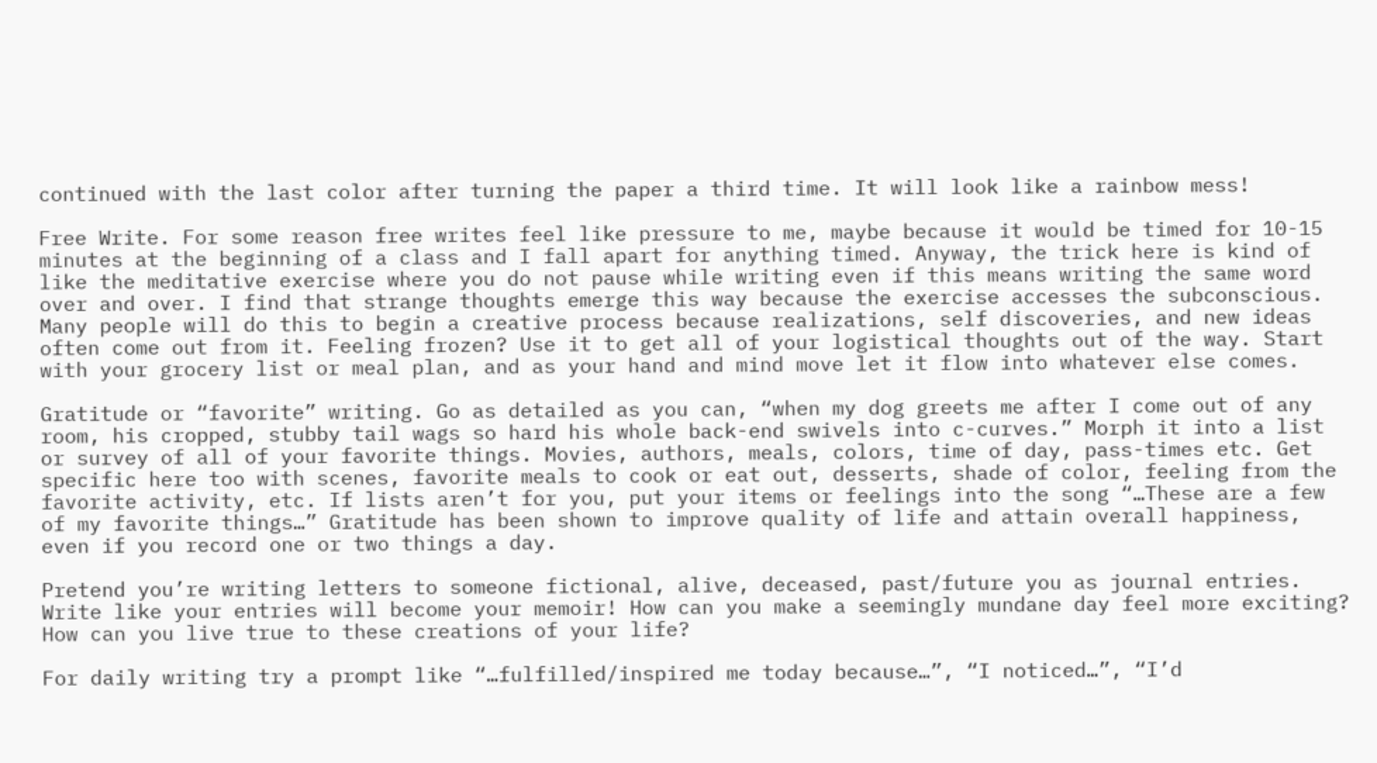continued with the last color after turning the paper a third time. It will look like a rainbow mess!

Free Write. For some reason free writes feel like pressure to me, maybe because it would be timed for 10-15 minutes at the beginning of a class and I fall apart for anything timed. Anyway, the trick here is kind of like the meditative exercise where you do not pause while writing even if this means writing the same word over and over. I find that strange thoughts emerge this way because the exercise accesses the subconscious. Many people will do this to begin a creative process because realizations, self discoveries, and new ideas often come out from it. Feeling frozen? Use it to get all of your logistical thoughts out of the way. Start with your grocery list or meal plan, and as your hand and mind move let it flow into whatever else comes.

Gratitude or “favorite” writing. Go as detailed as you can, “when my dog greets me after I come out of any room, his cropped, stubby tail wags so hard his whole back-end swivels into c-curves.” Morph it into a list or survey of all of your favorite things. Movies, authors, meals, colors, time of day, pass-times etc. Get specific here too with scenes, favorite meals to cook or eat out, desserts, shade of color, feeling from the favorite activity, etc. If lists aren’t for you, put your items or feelings into the song “…These are a few of my favorite things…” Gratitude has been shown to improve quality of life and attain overall happiness, even if you record one or two things a day.

Pretend you’re writing letters to someone fictional, alive, deceased, past/future you as journal entries. Write like your entries will become your memoir! How can you make a seemingly mundane day feel more exciting? How can you live true to these creations of your life?

For daily writing try a prompt like “…fulfilled/inspired me today because…”, “I noticed…”, “I’d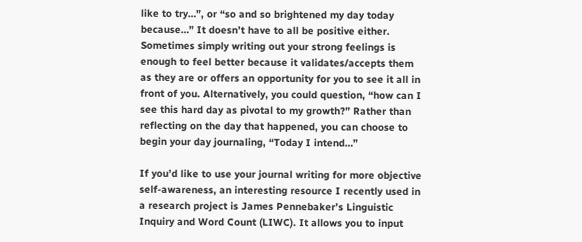like to try…”, or “so and so brightened my day today because…” It doesn’t have to all be positive either. Sometimes simply writing out your strong feelings is enough to feel better because it validates/accepts them as they are or offers an opportunity for you to see it all in front of you. Alternatively, you could question, “how can I see this hard day as pivotal to my growth?” Rather than reflecting on the day that happened, you can choose to begin your day journaling, “Today I intend…”

If you’d like to use your journal writing for more objective self-awareness, an interesting resource I recently used in a research project is James Pennebaker’s Linguistic Inquiry and Word Count (LIWC). It allows you to input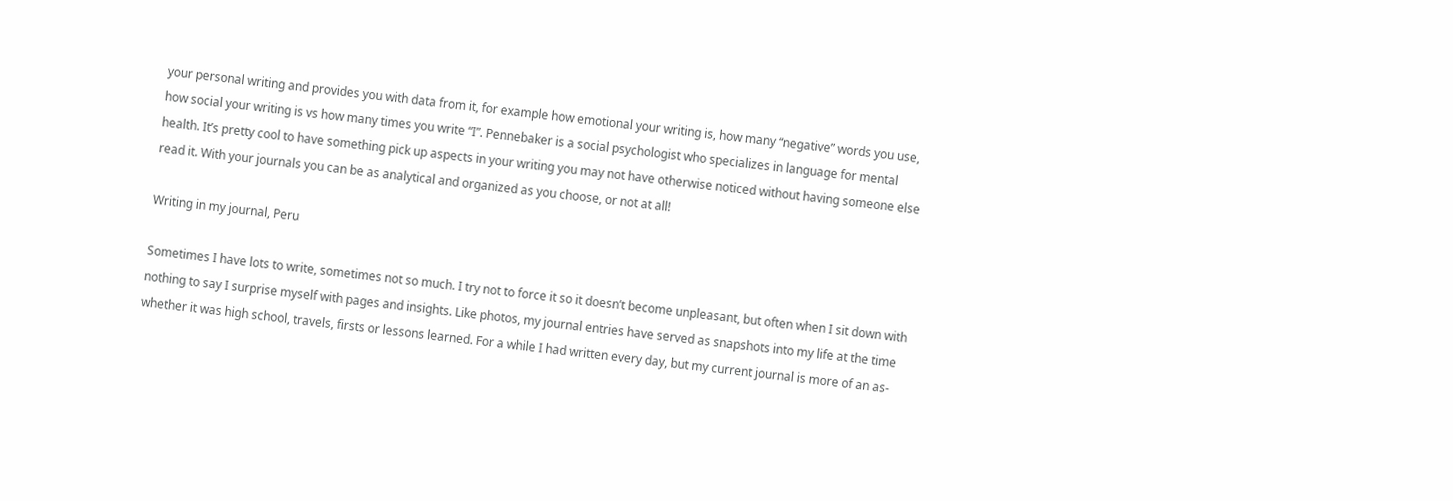your personal writing and provides you with data from it, for example how emotional your writing is, how many “negative” words you use, how social your writing is vs how many times you write “I”. Pennebaker is a social psychologist who specializes in language for mental health. It’s pretty cool to have something pick up aspects in your writing you may not have otherwise noticed without having someone else read it. With your journals you can be as analytical and organized as you choose, or not at all!

Writing in my journal, Peru

Sometimes I have lots to write, sometimes not so much. I try not to force it so it doesn’t become unpleasant, but often when I sit down with nothing to say I surprise myself with pages and insights. Like photos, my journal entries have served as snapshots into my life at the time whether it was high school, travels, firsts or lessons learned. For a while I had written every day, but my current journal is more of an as-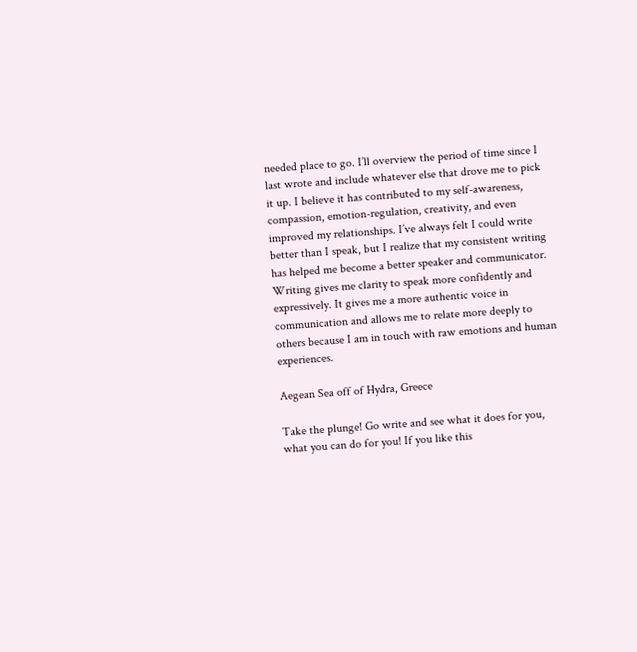needed place to go. I’ll overview the period of time since I last wrote and include whatever else that drove me to pick it up. I believe it has contributed to my self-awareness, compassion, emotion-regulation, creativity, and even improved my relationships. I’ve always felt I could write better than I speak, but I realize that my consistent writing has helped me become a better speaker and communicator. Writing gives me clarity to speak more confidently and expressively. It gives me a more authentic voice in communication and allows me to relate more deeply to others because I am in touch with raw emotions and human experiences.

Aegean Sea off of Hydra, Greece

Take the plunge! Go write and see what it does for you, what you can do for you! If you like this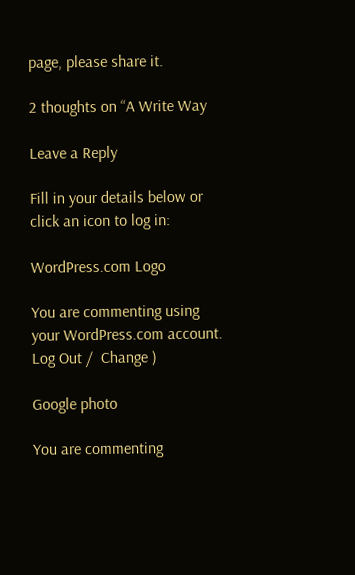page, please share it.

2 thoughts on “A Write Way

Leave a Reply

Fill in your details below or click an icon to log in:

WordPress.com Logo

You are commenting using your WordPress.com account. Log Out /  Change )

Google photo

You are commenting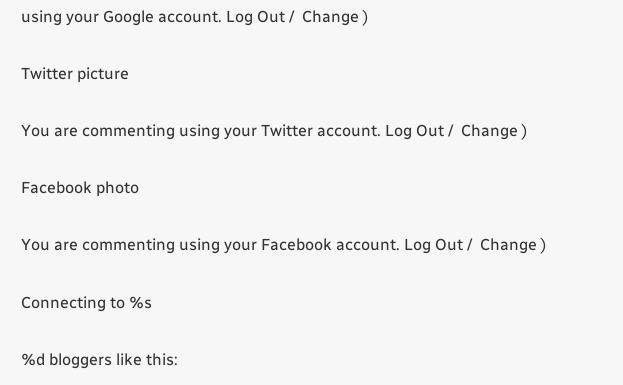using your Google account. Log Out /  Change )

Twitter picture

You are commenting using your Twitter account. Log Out /  Change )

Facebook photo

You are commenting using your Facebook account. Log Out /  Change )

Connecting to %s

%d bloggers like this: